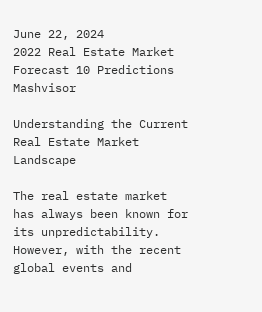June 22, 2024
2022 Real Estate Market Forecast 10 Predictions Mashvisor

Understanding the Current Real Estate Market Landscape

The real estate market has always been known for its unpredictability. However, with the recent global events and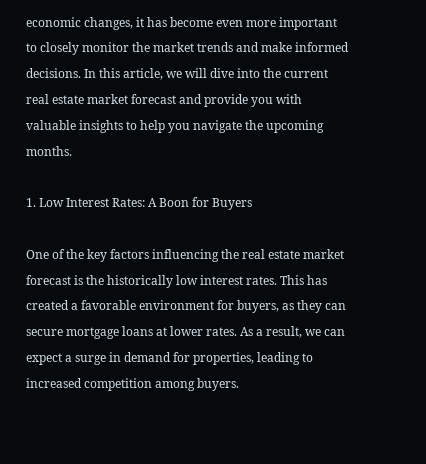economic changes, it has become even more important to closely monitor the market trends and make informed decisions. In this article, we will dive into the current real estate market forecast and provide you with valuable insights to help you navigate the upcoming months.

1. Low Interest Rates: A Boon for Buyers

One of the key factors influencing the real estate market forecast is the historically low interest rates. This has created a favorable environment for buyers, as they can secure mortgage loans at lower rates. As a result, we can expect a surge in demand for properties, leading to increased competition among buyers.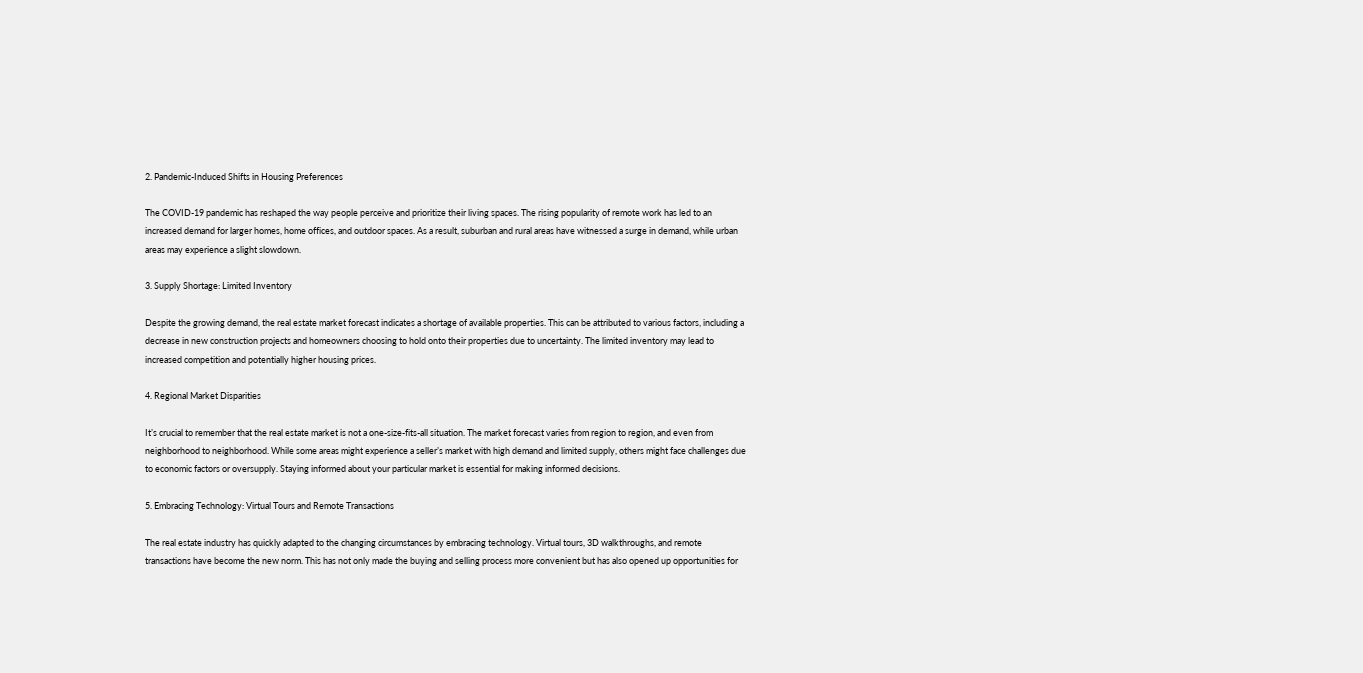2. Pandemic-Induced Shifts in Housing Preferences

The COVID-19 pandemic has reshaped the way people perceive and prioritize their living spaces. The rising popularity of remote work has led to an increased demand for larger homes, home offices, and outdoor spaces. As a result, suburban and rural areas have witnessed a surge in demand, while urban areas may experience a slight slowdown.

3. Supply Shortage: Limited Inventory

Despite the growing demand, the real estate market forecast indicates a shortage of available properties. This can be attributed to various factors, including a decrease in new construction projects and homeowners choosing to hold onto their properties due to uncertainty. The limited inventory may lead to increased competition and potentially higher housing prices.

4. Regional Market Disparities

It’s crucial to remember that the real estate market is not a one-size-fits-all situation. The market forecast varies from region to region, and even from neighborhood to neighborhood. While some areas might experience a seller’s market with high demand and limited supply, others might face challenges due to economic factors or oversupply. Staying informed about your particular market is essential for making informed decisions.

5. Embracing Technology: Virtual Tours and Remote Transactions

The real estate industry has quickly adapted to the changing circumstances by embracing technology. Virtual tours, 3D walkthroughs, and remote transactions have become the new norm. This has not only made the buying and selling process more convenient but has also opened up opportunities for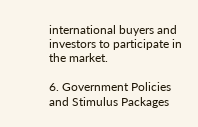international buyers and investors to participate in the market.

6. Government Policies and Stimulus Packages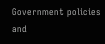Government policies and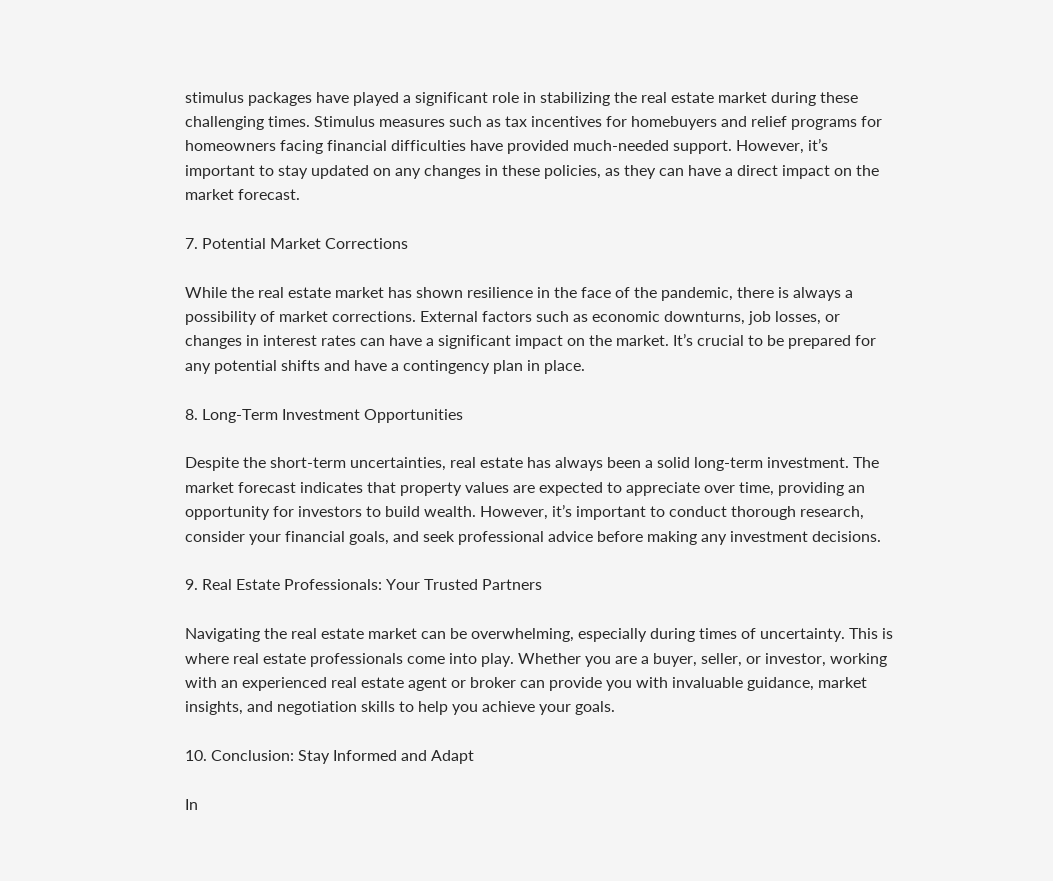stimulus packages have played a significant role in stabilizing the real estate market during these challenging times. Stimulus measures such as tax incentives for homebuyers and relief programs for homeowners facing financial difficulties have provided much-needed support. However, it’s important to stay updated on any changes in these policies, as they can have a direct impact on the market forecast.

7. Potential Market Corrections

While the real estate market has shown resilience in the face of the pandemic, there is always a possibility of market corrections. External factors such as economic downturns, job losses, or changes in interest rates can have a significant impact on the market. It’s crucial to be prepared for any potential shifts and have a contingency plan in place.

8. Long-Term Investment Opportunities

Despite the short-term uncertainties, real estate has always been a solid long-term investment. The market forecast indicates that property values are expected to appreciate over time, providing an opportunity for investors to build wealth. However, it’s important to conduct thorough research, consider your financial goals, and seek professional advice before making any investment decisions.

9. Real Estate Professionals: Your Trusted Partners

Navigating the real estate market can be overwhelming, especially during times of uncertainty. This is where real estate professionals come into play. Whether you are a buyer, seller, or investor, working with an experienced real estate agent or broker can provide you with invaluable guidance, market insights, and negotiation skills to help you achieve your goals.

10. Conclusion: Stay Informed and Adapt

In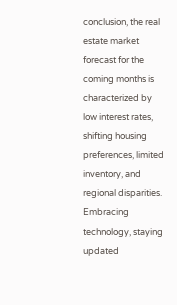conclusion, the real estate market forecast for the coming months is characterized by low interest rates, shifting housing preferences, limited inventory, and regional disparities. Embracing technology, staying updated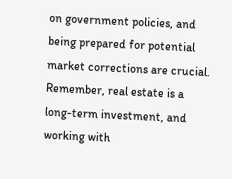on government policies, and being prepared for potential market corrections are crucial. Remember, real estate is a long-term investment, and working with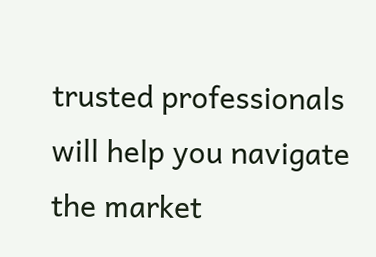trusted professionals will help you navigate the market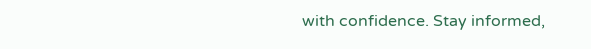with confidence. Stay informed,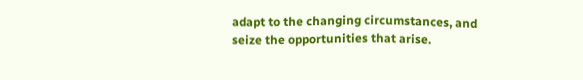adapt to the changing circumstances, and seize the opportunities that arise.